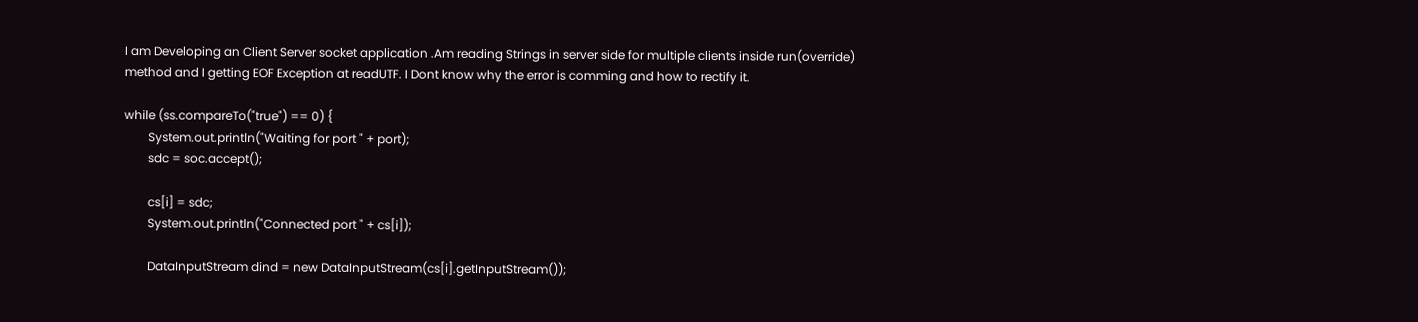I am Developing an Client Server socket application .Am reading Strings in server side for multiple clients inside run(override) method and I getting EOF Exception at readUTF. I Dont know why the error is comming and how to rectify it.

while (ss.compareTo("true") == 0) {
        System.out.println("Waiting for port " + port);
        sdc = soc.accept();

        cs[i] = sdc;
        System.out.println("Connected port " + cs[i]);

        DataInputStream dind = new DataInputStream(cs[i].getInputStream());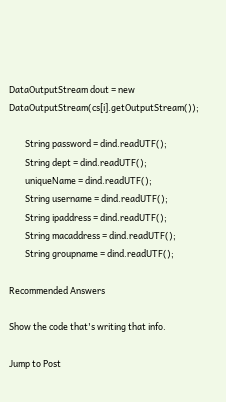DataOutputStream dout = new DataOutputStream(cs[i].getOutputStream());

        String password = dind.readUTF();
        String dept = dind.readUTF();
        uniqueName = dind.readUTF();
        String username = dind.readUTF();
        String ipaddress = dind.readUTF();
        String macaddress = dind.readUTF();
        String groupname = dind.readUTF();

Recommended Answers

Show the code that's writing that info.

Jump to Post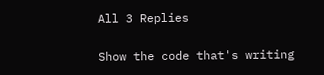All 3 Replies

Show the code that's writing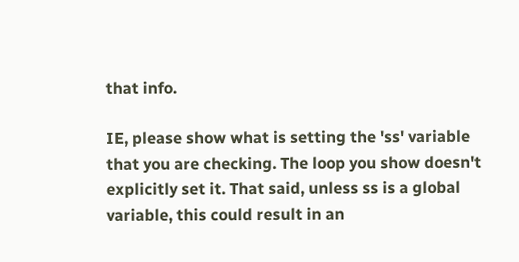that info.

IE, please show what is setting the 'ss' variable that you are checking. The loop you show doesn't explicitly set it. That said, unless ss is a global variable, this could result in an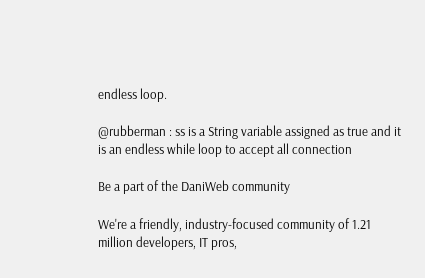endless loop.

@rubberman : ss is a String variable assigned as true and it is an endless while loop to accept all connection

Be a part of the DaniWeb community

We're a friendly, industry-focused community of 1.21 million developers, IT pros,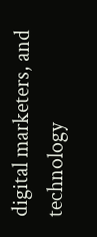digital marketers, and technology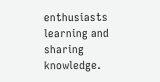enthusiasts learning and sharing knowledge.